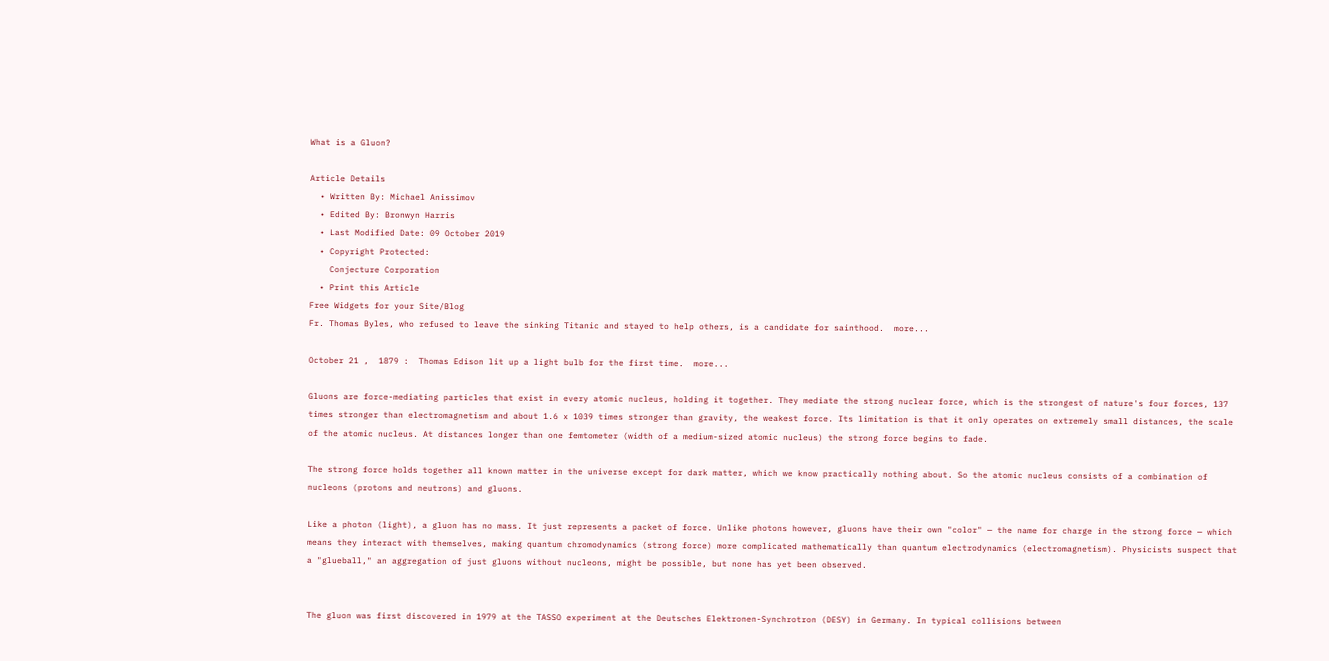What is a Gluon?

Article Details
  • Written By: Michael Anissimov
  • Edited By: Bronwyn Harris
  • Last Modified Date: 09 October 2019
  • Copyright Protected:
    Conjecture Corporation
  • Print this Article
Free Widgets for your Site/Blog
Fr. Thomas Byles, who refused to leave the sinking Titanic and stayed to help others, is a candidate for sainthood.  more...

October 21 ,  1879 :  Thomas Edison lit up a light bulb for the first time.  more...

Gluons are force-mediating particles that exist in every atomic nucleus, holding it together. They mediate the strong nuclear force, which is the strongest of nature's four forces, 137 times stronger than electromagnetism and about 1.6 x 1039 times stronger than gravity, the weakest force. Its limitation is that it only operates on extremely small distances, the scale of the atomic nucleus. At distances longer than one femtometer (width of a medium-sized atomic nucleus) the strong force begins to fade.

The strong force holds together all known matter in the universe except for dark matter, which we know practically nothing about. So the atomic nucleus consists of a combination of nucleons (protons and neutrons) and gluons.

Like a photon (light), a gluon has no mass. It just represents a packet of force. Unlike photons however, gluons have their own "color" — the name for charge in the strong force — which means they interact with themselves, making quantum chromodynamics (strong force) more complicated mathematically than quantum electrodynamics (electromagnetism). Physicists suspect that a "glueball," an aggregation of just gluons without nucleons, might be possible, but none has yet been observed.


The gluon was first discovered in 1979 at the TASSO experiment at the Deutsches Elektronen-Synchrotron (DESY) in Germany. In typical collisions between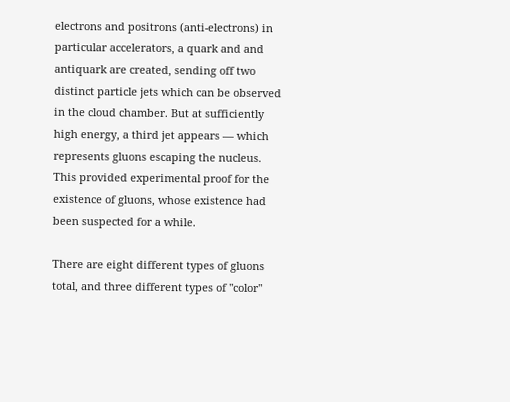electrons and positrons (anti-electrons) in particular accelerators, a quark and and antiquark are created, sending off two distinct particle jets which can be observed in the cloud chamber. But at sufficiently high energy, a third jet appears — which represents gluons escaping the nucleus. This provided experimental proof for the existence of gluons, whose existence had been suspected for a while.

There are eight different types of gluons total, and three different types of "color"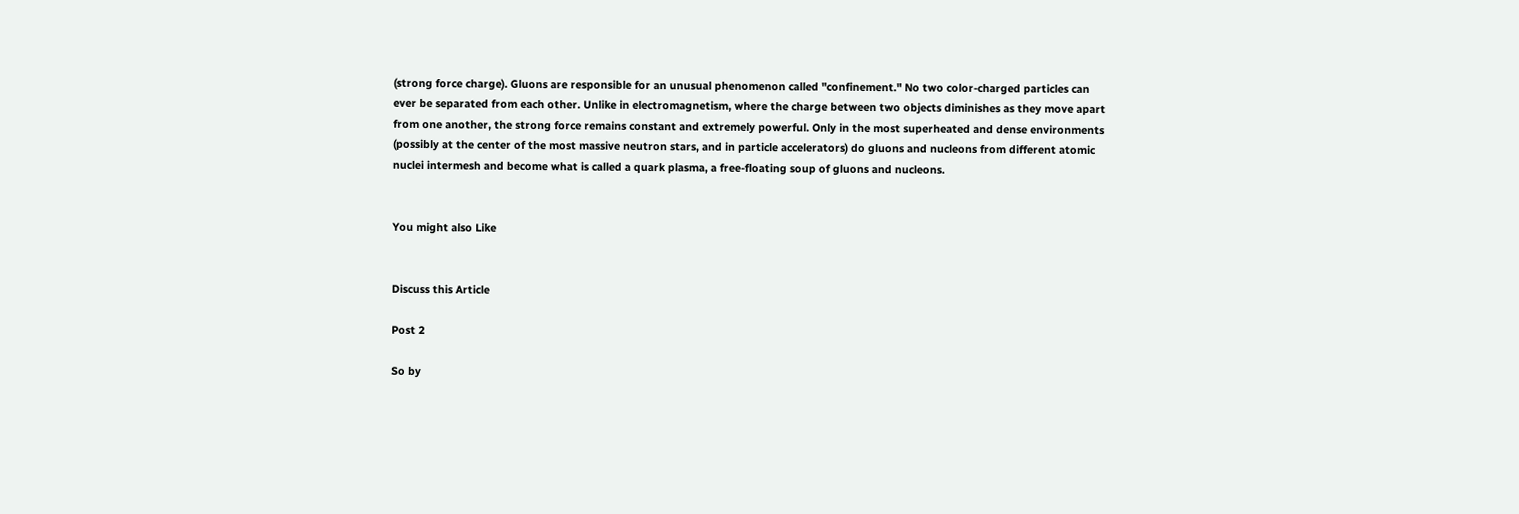(strong force charge). Gluons are responsible for an unusual phenomenon called "confinement." No two color-charged particles can ever be separated from each other. Unlike in electromagnetism, where the charge between two objects diminishes as they move apart from one another, the strong force remains constant and extremely powerful. Only in the most superheated and dense environments (possibly at the center of the most massive neutron stars, and in particle accelerators) do gluons and nucleons from different atomic nuclei intermesh and become what is called a quark plasma, a free-floating soup of gluons and nucleons.


You might also Like


Discuss this Article

Post 2

So by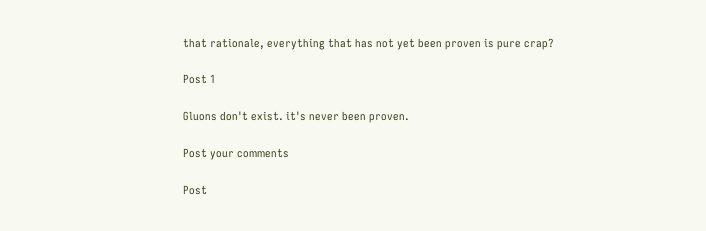that rationale, everything that has not yet been proven is pure crap?

Post 1

Gluons don't exist. it's never been proven.

Post your comments

Post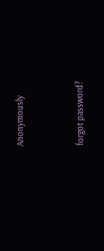Anonymously


forgot password?